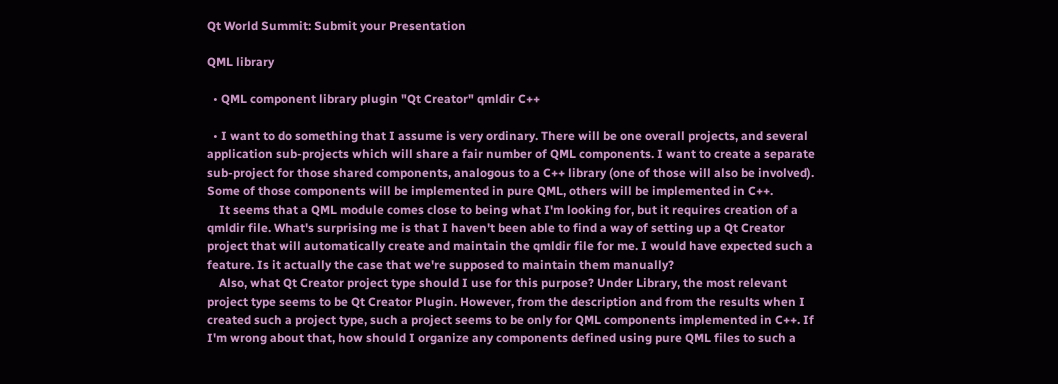Qt World Summit: Submit your Presentation

QML library

  • QML component library plugin "Qt Creator" qmldir C++

  • I want to do something that I assume is very ordinary. There will be one overall projects, and several application sub-projects which will share a fair number of QML components. I want to create a separate sub-project for those shared components, analogous to a C++ library (one of those will also be involved). Some of those components will be implemented in pure QML, others will be implemented in C++.
    It seems that a QML module comes close to being what I'm looking for, but it requires creation of a qmldir file. What's surprising me is that I haven't been able to find a way of setting up a Qt Creator project that will automatically create and maintain the qmldir file for me. I would have expected such a feature. Is it actually the case that we're supposed to maintain them manually?
    Also, what Qt Creator project type should I use for this purpose? Under Library, the most relevant project type seems to be Qt Creator Plugin. However, from the description and from the results when I created such a project type, such a project seems to be only for QML components implemented in C++. If I'm wrong about that, how should I organize any components defined using pure QML files to such a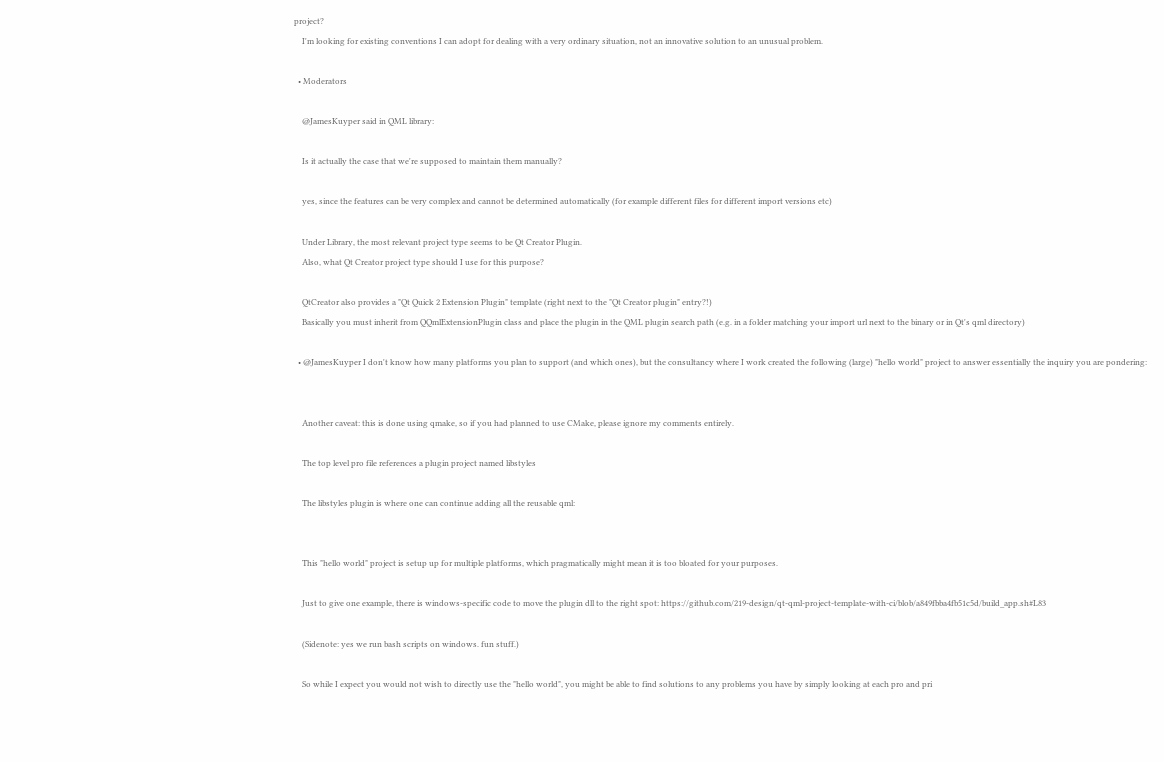project?
    I'm looking for existing conventions I can adopt for dealing with a very ordinary situation, not an innovative solution to an unusual problem.

  • Moderators

    @JamesKuyper said in QML library:

    Is it actually the case that we're supposed to maintain them manually?

    yes, since the features can be very complex and cannot be determined automatically (for example different files for different import versions etc)

    Under Library, the most relevant project type seems to be Qt Creator Plugin.
    Also, what Qt Creator project type should I use for this purpose?

    QtCreator also provides a "Qt Quick 2 Extension Plugin" template (right next to the "Qt Creator plugin" entry?!)
    Basically you must inherit from QQmlExtensionPlugin class and place the plugin in the QML plugin search path (e.g. in a folder matching your import url next to the binary or in Qt's qml directory)

  • @JamesKuyper I don't know how many platforms you plan to support (and which ones), but the consultancy where I work created the following (large) "hello world" project to answer essentially the inquiry you are pondering:


    Another caveat: this is done using qmake, so if you had planned to use CMake, please ignore my comments entirely.

    The top level pro file references a plugin project named libstyles

    The libstyles plugin is where one can continue adding all the reusable qml:


    This "hello world" project is setup up for multiple platforms, which pragmatically might mean it is too bloated for your purposes.

    Just to give one example, there is windows-specific code to move the plugin dll to the right spot: https://github.com/219-design/qt-qml-project-template-with-ci/blob/a849fbba4fb51c5d/build_app.sh#L83

    (Sidenote: yes we run bash scripts on windows. fun stuff.)

    So while I expect you would not wish to directly use the "hello world", you might be able to find solutions to any problems you have by simply looking at each pro and pri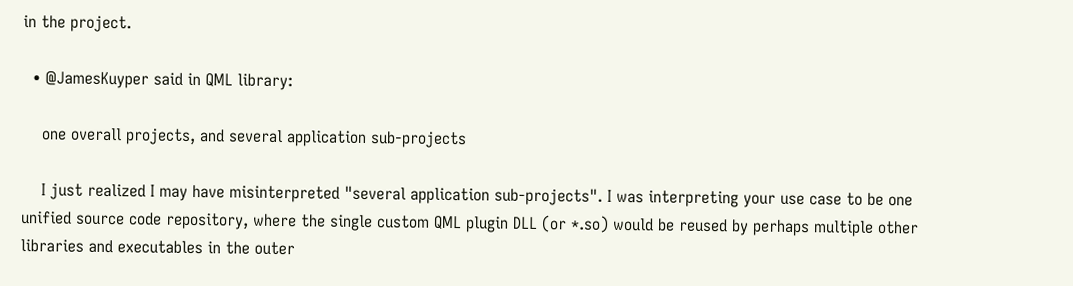in the project.

  • @JamesKuyper said in QML library:

    one overall projects, and several application sub-projects

    I just realized I may have misinterpreted "several application sub-projects". I was interpreting your use case to be one unified source code repository, where the single custom QML plugin DLL (or *.so) would be reused by perhaps multiple other libraries and executables in the outer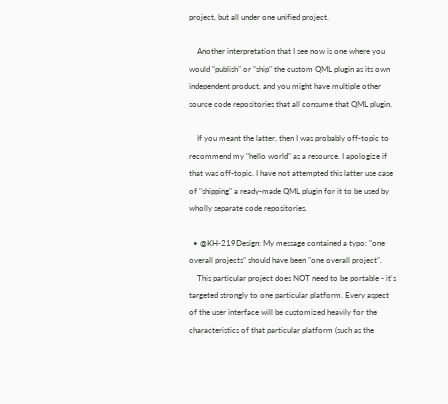project, but all under one unified project.

    Another interpretation that I see now is one where you would "publish" or "ship" the custom QML plugin as its own independent product, and you might have multiple other source code repositories that all consume that QML plugin.

    If you meant the latter, then I was probably off-topic to recommend my "hello world" as a resource. I apologize if that was off-topic. I have not attempted this latter use case of "shipping" a ready-made QML plugin for it to be used by wholly separate code repositories.

  • @KH-219Design: My message contained a typo: "one overall projects" should have been "one overall project".
    This particular project does NOT need to be portable - it's targeted strongly to one particular platform. Every aspect of the user interface will be customized heavily for the characteristics of that particular platform (such as the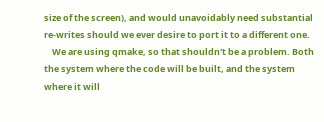size of the screen), and would unavoidably need substantial re-writes should we ever desire to port it to a different one.
    We are using qmake, so that shouldn't be a problem. Both the system where the code will be built, and the system where it will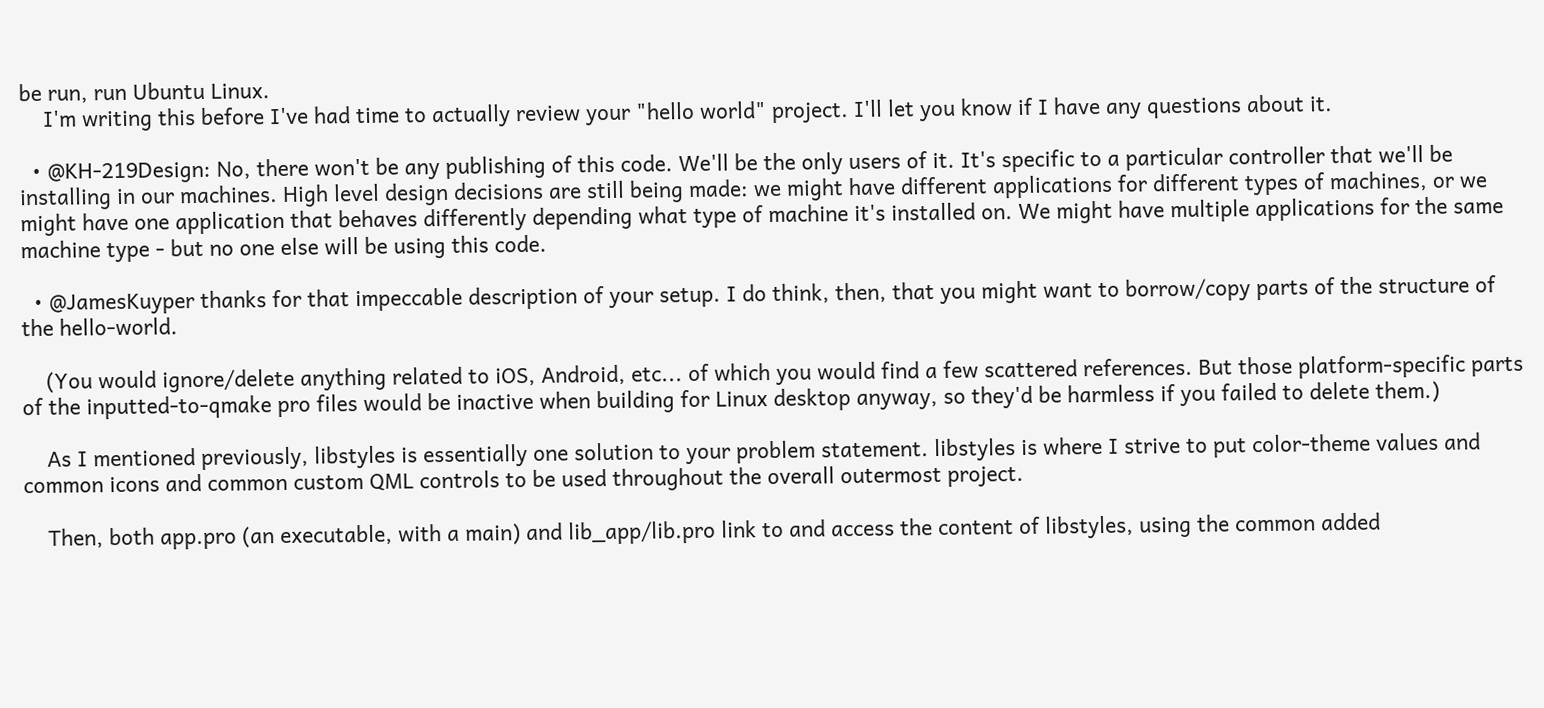be run, run Ubuntu Linux.
    I'm writing this before I've had time to actually review your "hello world" project. I'll let you know if I have any questions about it.

  • @KH-219Design: No, there won't be any publishing of this code. We'll be the only users of it. It's specific to a particular controller that we'll be installing in our machines. High level design decisions are still being made: we might have different applications for different types of machines, or we might have one application that behaves differently depending what type of machine it's installed on. We might have multiple applications for the same machine type - but no one else will be using this code.

  • @JamesKuyper thanks for that impeccable description of your setup. I do think, then, that you might want to borrow/copy parts of the structure of the hello-world.

    (You would ignore/delete anything related to iOS, Android, etc... of which you would find a few scattered references. But those platform-specific parts of the inputted-to-qmake pro files would be inactive when building for Linux desktop anyway, so they'd be harmless if you failed to delete them.)

    As I mentioned previously, libstyles is essentially one solution to your problem statement. libstyles is where I strive to put color-theme values and common icons and common custom QML controls to be used throughout the overall outermost project.

    Then, both app.pro (an executable, with a main) and lib_app/lib.pro link to and access the content of libstyles, using the common added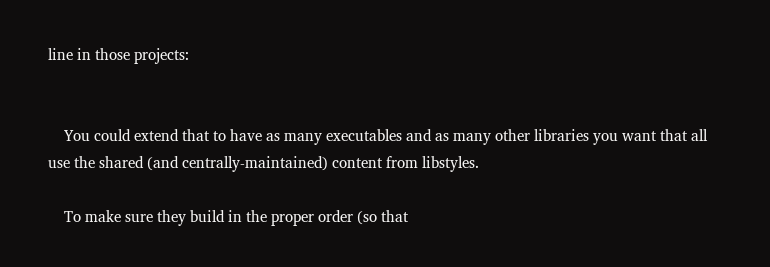line in those projects:


    You could extend that to have as many executables and as many other libraries you want that all use the shared (and centrally-maintained) content from libstyles.

    To make sure they build in the proper order (so that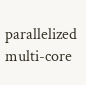parallelized multi-core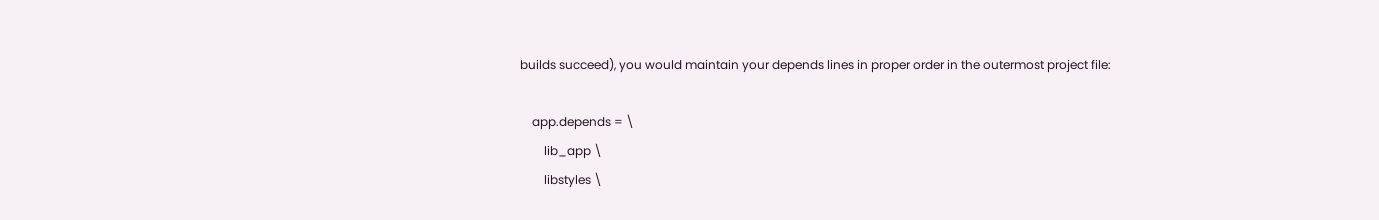builds succeed), you would maintain your depends lines in proper order in the outermost project file:

    app.depends = \
        lib_app \
        libstyles \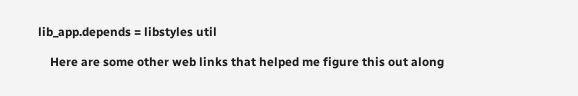lib_app.depends = libstyles util

    Here are some other web links that helped me figure this out along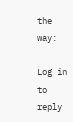the way:

Log in to reply